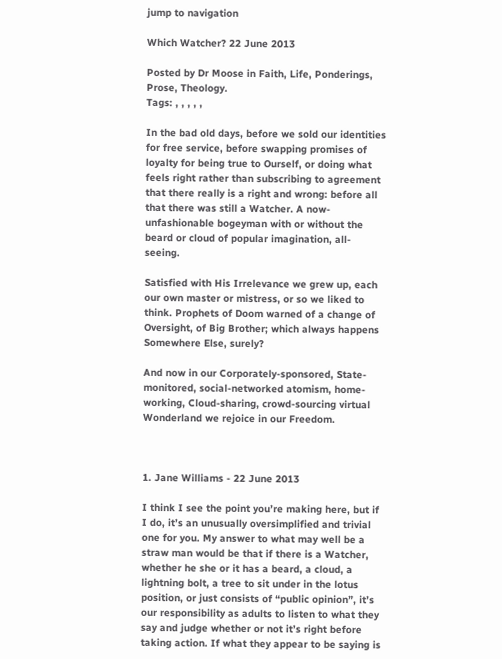jump to navigation

Which Watcher? 22 June 2013

Posted by Dr Moose in Faith, Life, Ponderings, Prose, Theology.
Tags: , , , , ,

In the bad old days, before we sold our identities for free service, before swapping promises of loyalty for being true to Ourself, or doing what feels right rather than subscribing to agreement that there really is a right and wrong: before all that there was still a Watcher. A now-unfashionable bogeyman with or without the beard or cloud of popular imagination, all-seeing.

Satisfied with His Irrelevance we grew up, each our own master or mistress, or so we liked to think. Prophets of Doom warned of a change of Oversight, of Big Brother; which always happens Somewhere Else, surely?

And now in our Corporately-sponsored, State-monitored, social-networked atomism, home-working, Cloud-sharing, crowd-sourcing virtual Wonderland we rejoice in our Freedom.



1. Jane Williams - 22 June 2013

I think I see the point you’re making here, but if I do, it’s an unusually oversimplified and trivial one for you. My answer to what may well be a straw man would be that if there is a Watcher, whether he she or it has a beard, a cloud, a lightning bolt, a tree to sit under in the lotus position, or just consists of “public opinion”, it’s our responsibility as adults to listen to what they say and judge whether or not it’s right before taking action. If what they appear to be saying is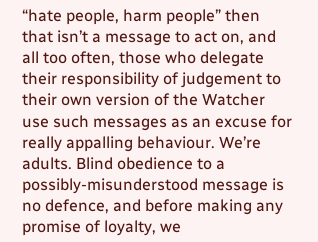“hate people, harm people” then that isn’t a message to act on, and all too often, those who delegate their responsibility of judgement to their own version of the Watcher use such messages as an excuse for really appalling behaviour. We’re adults. Blind obedience to a possibly-misunderstood message is no defence, and before making any promise of loyalty, we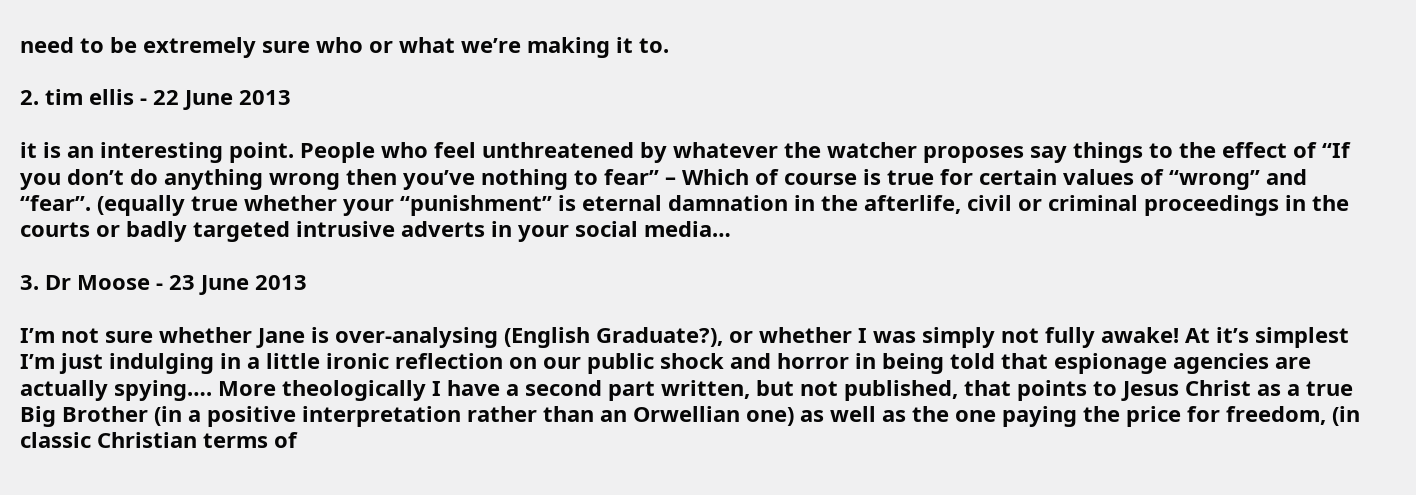need to be extremely sure who or what we’re making it to.

2. tim ellis - 22 June 2013

it is an interesting point. People who feel unthreatened by whatever the watcher proposes say things to the effect of “If you don’t do anything wrong then you’ve nothing to fear” – Which of course is true for certain values of “wrong” and “fear”. (equally true whether your “punishment” is eternal damnation in the afterlife, civil or criminal proceedings in the courts or badly targeted intrusive adverts in your social media…

3. Dr Moose - 23 June 2013

I’m not sure whether Jane is over-analysing (English Graduate?), or whether I was simply not fully awake! At it’s simplest I’m just indulging in a little ironic reflection on our public shock and horror in being told that espionage agencies are actually spying…. More theologically I have a second part written, but not published, that points to Jesus Christ as a true Big Brother (in a positive interpretation rather than an Orwellian one) as well as the one paying the price for freedom, (in classic Christian terms of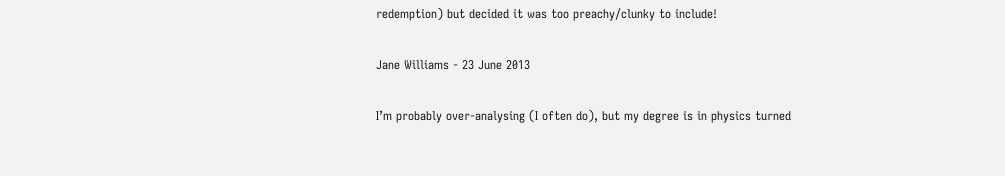redemption) but decided it was too preachy/clunky to include!

Jane Williams - 23 June 2013

I’m probably over-analysing (I often do), but my degree is in physics turned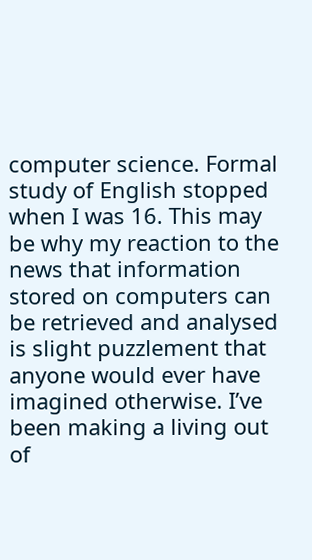computer science. Formal study of English stopped when I was 16. This may be why my reaction to the news that information stored on computers can be retrieved and analysed is slight puzzlement that anyone would ever have imagined otherwise. I’ve been making a living out of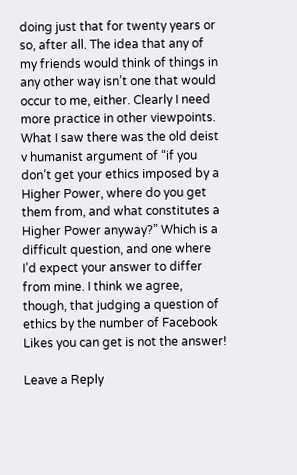doing just that for twenty years or so, after all. The idea that any of my friends would think of things in any other way isn’t one that would occur to me, either. Clearly I need more practice in other viewpoints.
What I saw there was the old deist v humanist argument of “if you don’t get your ethics imposed by a Higher Power, where do you get them from, and what constitutes a Higher Power anyway?” Which is a difficult question, and one where I’d expect your answer to differ from mine. I think we agree, though, that judging a question of ethics by the number of Facebook Likes you can get is not the answer!

Leave a Reply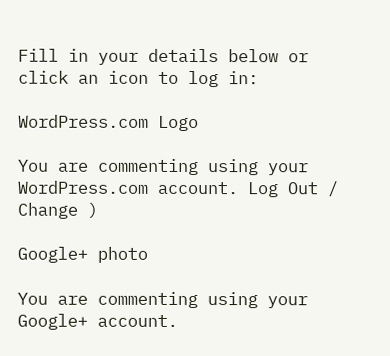Fill in your details below or click an icon to log in:

WordPress.com Logo

You are commenting using your WordPress.com account. Log Out /  Change )

Google+ photo

You are commenting using your Google+ account.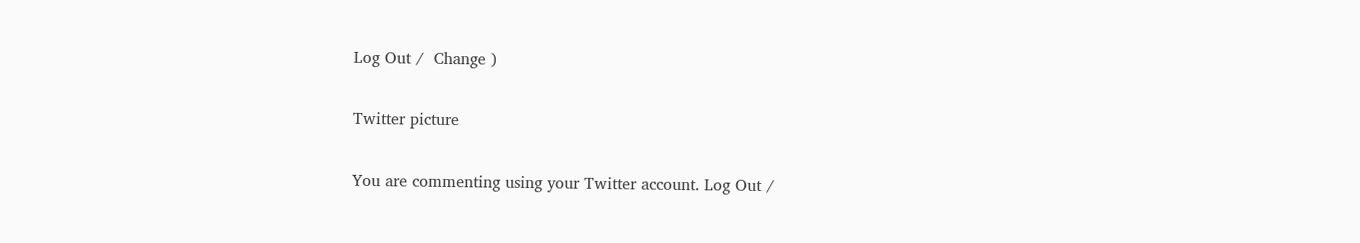Log Out /  Change )

Twitter picture

You are commenting using your Twitter account. Log Out /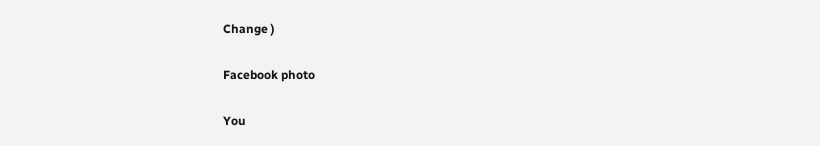Change )

Facebook photo

You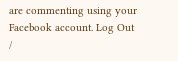are commenting using your Facebook account. Log Out /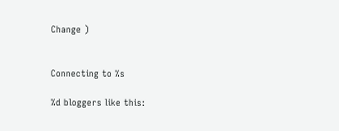Change )


Connecting to %s

%d bloggers like this: